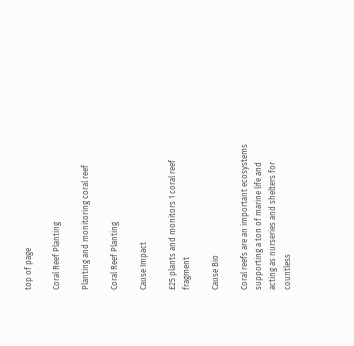top of page

Coral Reef Planting

Planting and monitoring coral reef

Coral Reef Planting

Cause Impact

£25 plants and monitors 1 coral reef fragment

Cause Bio

Coral reefs are an important ecosystems supporting a ton of marine life and acting as nurseries and shelters for countless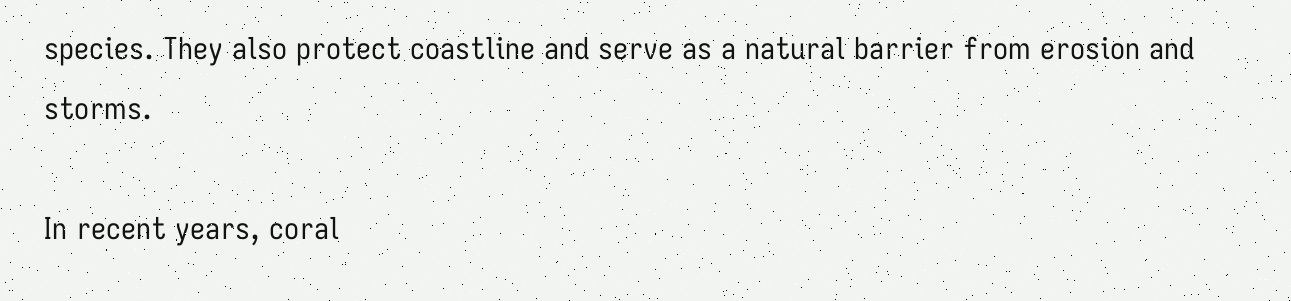species. They also protect coastline and serve as a natural barrier from erosion and storms.

In recent years, coral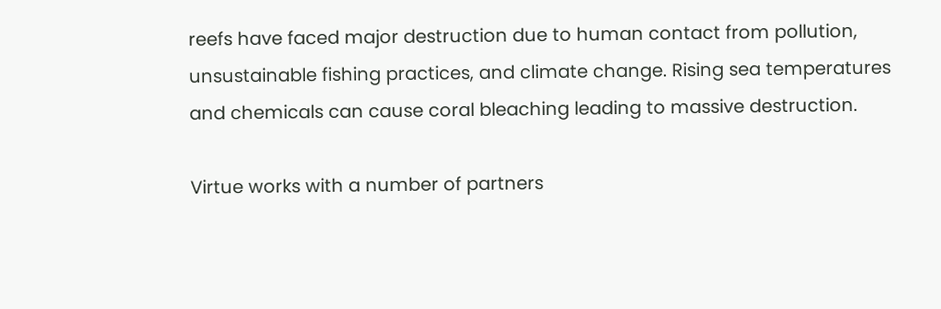reefs have faced major destruction due to human contact from pollution, unsustainable fishing practices, and climate change. Rising sea temperatures and chemicals can cause coral bleaching leading to massive destruction.

Virtue works with a number of partners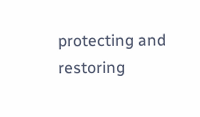protecting and restoring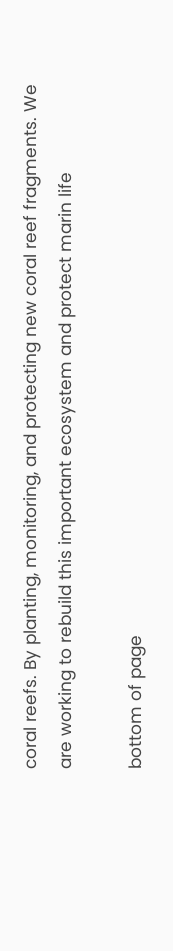coral reefs. By planting, monitoring, and protecting new coral reef fragments. We are working to rebuild this important ecosystem and protect marin life

bottom of page